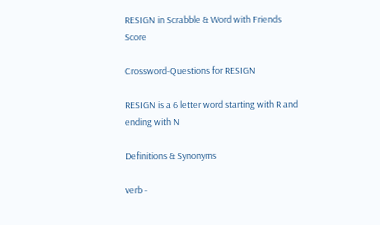RESIGN in Scrabble & Word with Friends Score

Crossword-Questions for RESIGN

RESIGN is a 6 letter word starting with R and ending with N

Definitions & Synonyms

verb -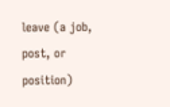leave (a job, post, or position)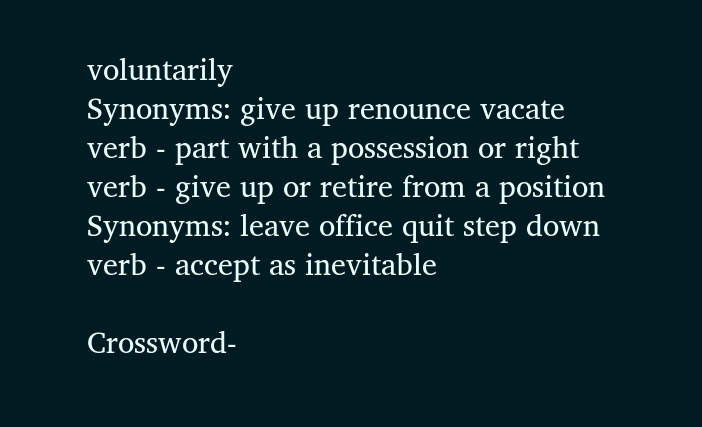voluntarily
Synonyms: give up renounce vacate
verb - part with a possession or right
verb - give up or retire from a position
Synonyms: leave office quit step down
verb - accept as inevitable

Crossword-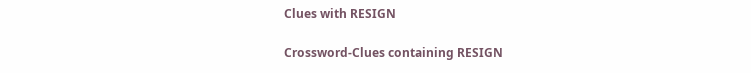Clues with RESIGN

Crossword-Clues containing RESIGN